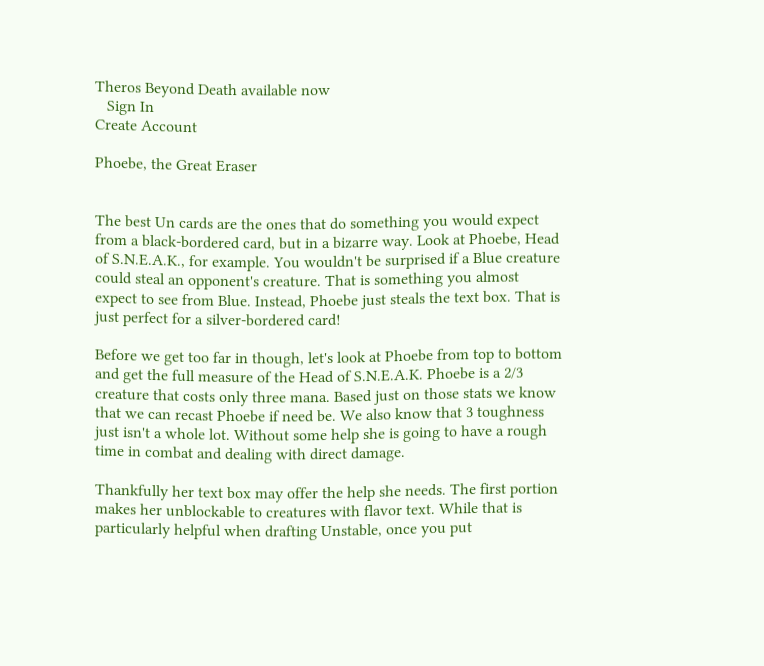Theros Beyond Death available now
   Sign In
Create Account

Phoebe, the Great Eraser


The best Un cards are the ones that do something you would expect from a black-bordered card, but in a bizarre way. Look at Phoebe, Head of S.N.E.A.K., for example. You wouldn't be surprised if a Blue creature could steal an opponent's creature. That is something you almost expect to see from Blue. Instead, Phoebe just steals the text box. That is just perfect for a silver-bordered card!

Before we get too far in though, let's look at Phoebe from top to bottom and get the full measure of the Head of S.N.E.A.K. Phoebe is a 2/3 creature that costs only three mana. Based just on those stats we know that we can recast Phoebe if need be. We also know that 3 toughness just isn't a whole lot. Without some help she is going to have a rough time in combat and dealing with direct damage.

Thankfully her text box may offer the help she needs. The first portion makes her unblockable to creatures with flavor text. While that is particularly helpful when drafting Unstable, once you put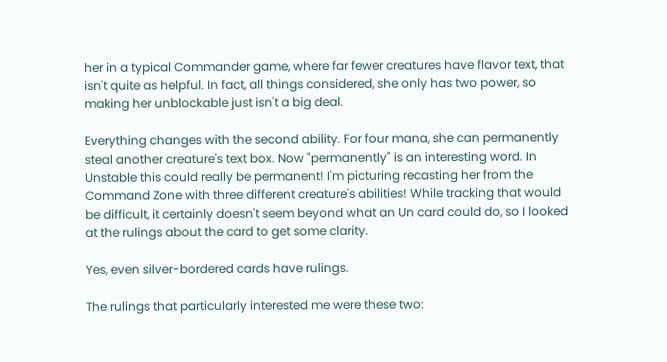her in a typical Commander game, where far fewer creatures have flavor text, that isn't quite as helpful. In fact, all things considered, she only has two power, so making her unblockable just isn't a big deal.

Everything changes with the second ability. For four mana, she can permanently steal another creature's text box. Now "permanently" is an interesting word. In Unstable this could really be permanent! I'm picturing recasting her from the Command Zone with three different creature's abilities! While tracking that would be difficult, it certainly doesn't seem beyond what an Un card could do, so I looked at the rulings about the card to get some clarity.

Yes, even silver-bordered cards have rulings.

The rulings that particularly interested me were these two: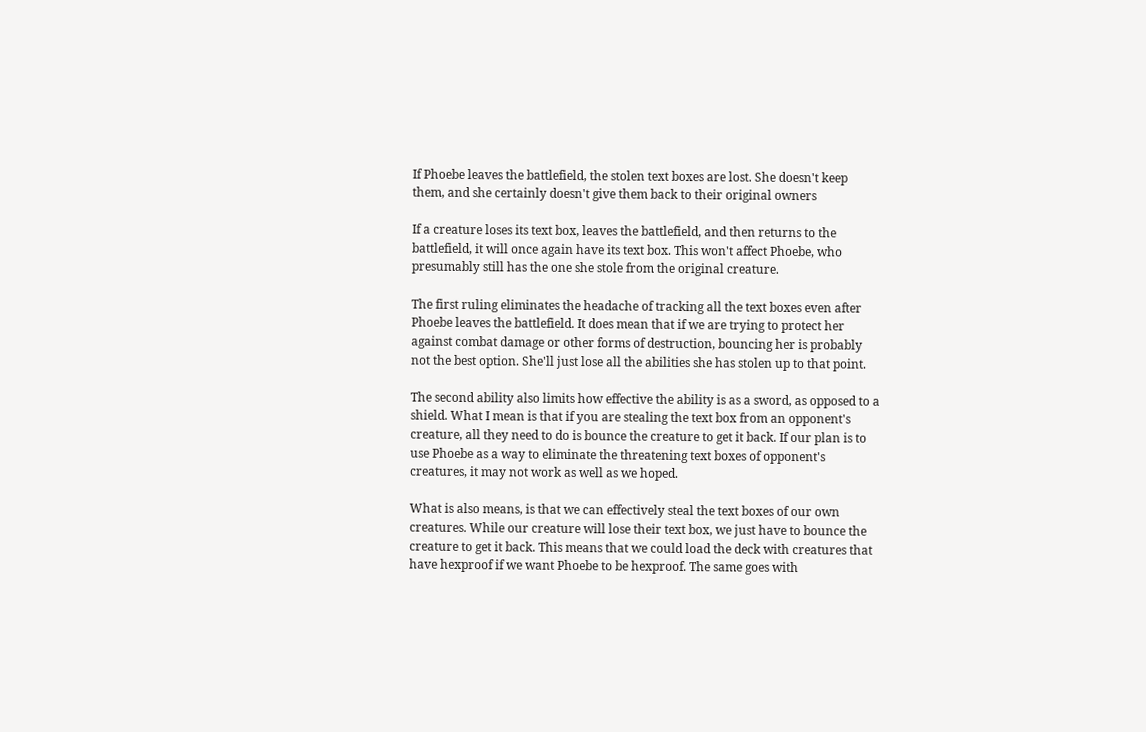If Phoebe leaves the battlefield, the stolen text boxes are lost. She doesn't keep them, and she certainly doesn't give them back to their original owners

If a creature loses its text box, leaves the battlefield, and then returns to the battlefield, it will once again have its text box. This won't affect Phoebe, who presumably still has the one she stole from the original creature.

The first ruling eliminates the headache of tracking all the text boxes even after Phoebe leaves the battlefield. It does mean that if we are trying to protect her against combat damage or other forms of destruction, bouncing her is probably not the best option. She'll just lose all the abilities she has stolen up to that point.

The second ability also limits how effective the ability is as a sword, as opposed to a shield. What I mean is that if you are stealing the text box from an opponent's creature, all they need to do is bounce the creature to get it back. If our plan is to use Phoebe as a way to eliminate the threatening text boxes of opponent's creatures, it may not work as well as we hoped.

What is also means, is that we can effectively steal the text boxes of our own creatures. While our creature will lose their text box, we just have to bounce the creature to get it back. This means that we could load the deck with creatures that have hexproof if we want Phoebe to be hexproof. The same goes with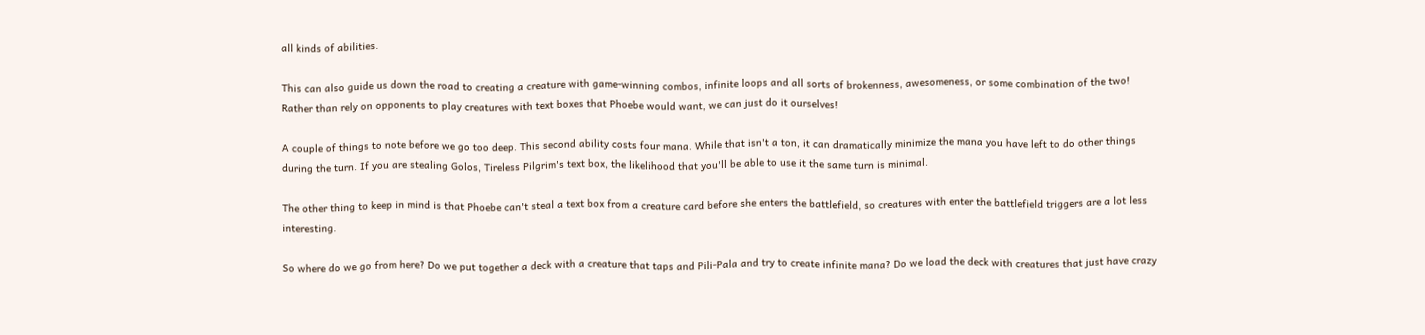all kinds of abilities.

This can also guide us down the road to creating a creature with game-winning combos, infinite loops and all sorts of brokenness, awesomeness, or some combination of the two! Rather than rely on opponents to play creatures with text boxes that Phoebe would want, we can just do it ourselves!

A couple of things to note before we go too deep. This second ability costs four mana. While that isn't a ton, it can dramatically minimize the mana you have left to do other things during the turn. If you are stealing Golos, Tireless Pilgrim's text box, the likelihood that you'll be able to use it the same turn is minimal.

The other thing to keep in mind is that Phoebe can't steal a text box from a creature card before she enters the battlefield, so creatures with enter the battlefield triggers are a lot less interesting.

So where do we go from here? Do we put together a deck with a creature that taps and Pili-Pala and try to create infinite mana? Do we load the deck with creatures that just have crazy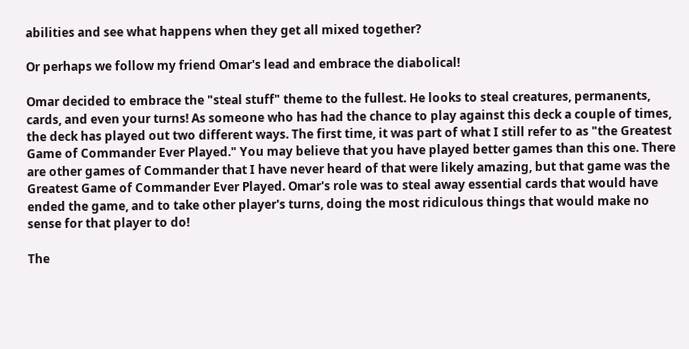abilities and see what happens when they get all mixed together?

Or perhaps we follow my friend Omar's lead and embrace the diabolical!

Omar decided to embrace the "steal stuff" theme to the fullest. He looks to steal creatures, permanents, cards, and even your turns! As someone who has had the chance to play against this deck a couple of times, the deck has played out two different ways. The first time, it was part of what I still refer to as "the Greatest Game of Commander Ever Played." You may believe that you have played better games than this one. There are other games of Commander that I have never heard of that were likely amazing, but that game was the Greatest Game of Commander Ever Played. Omar's role was to steal away essential cards that would have ended the game, and to take other player's turns, doing the most ridiculous things that would make no sense for that player to do!

The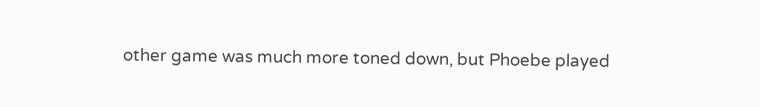other game was much more toned down, but Phoebe played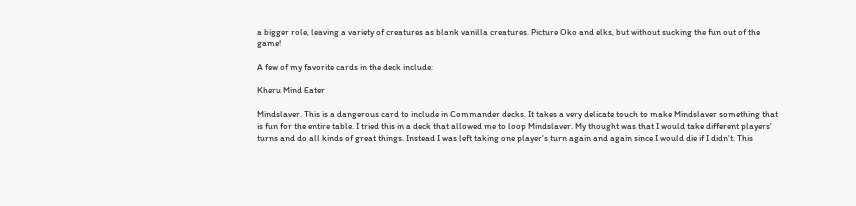a bigger role, leaving a variety of creatures as blank vanilla creatures. Picture Oko and elks, but without sucking the fun out of the game!

A few of my favorite cards in the deck include:

Kheru Mind Eater

Mindslaver. This is a dangerous card to include in Commander decks. It takes a very delicate touch to make Mindslaver something that is fun for the entire table. I tried this in a deck that allowed me to loop Mindslaver. My thought was that I would take different players' turns and do all kinds of great things. Instead I was left taking one player's turn again and again since I would die if I didn't. This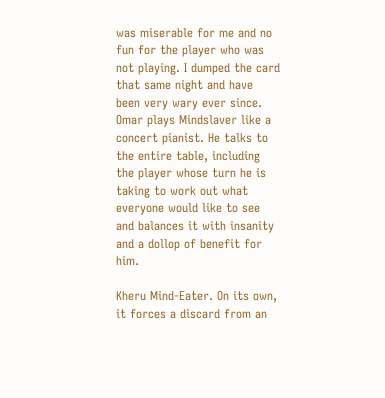was miserable for me and no fun for the player who was not playing. I dumped the card that same night and have been very wary ever since. Omar plays Mindslaver like a concert pianist. He talks to the entire table, including the player whose turn he is taking to work out what everyone would like to see and balances it with insanity and a dollop of benefit for him.

Kheru Mind-Eater. On its own, it forces a discard from an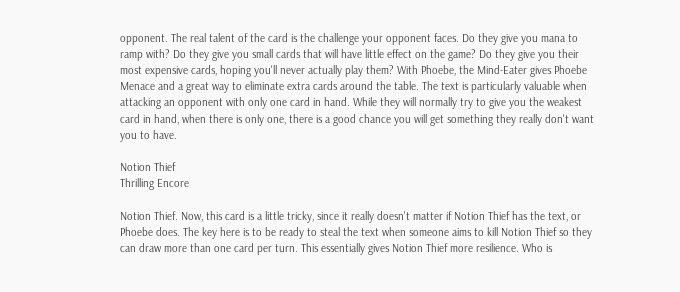opponent. The real talent of the card is the challenge your opponent faces. Do they give you mana to ramp with? Do they give you small cards that will have little effect on the game? Do they give you their most expensive cards, hoping you'll never actually play them? With Phoebe, the Mind-Eater gives Phoebe Menace and a great way to eliminate extra cards around the table. The text is particularly valuable when attacking an opponent with only one card in hand. While they will normally try to give you the weakest card in hand, when there is only one, there is a good chance you will get something they really don't want you to have.

Notion Thief
Thrilling Encore

Notion Thief. Now, this card is a little tricky, since it really doesn't matter if Notion Thief has the text, or Phoebe does. The key here is to be ready to steal the text when someone aims to kill Notion Thief so they can draw more than one card per turn. This essentially gives Notion Thief more resilience. Who is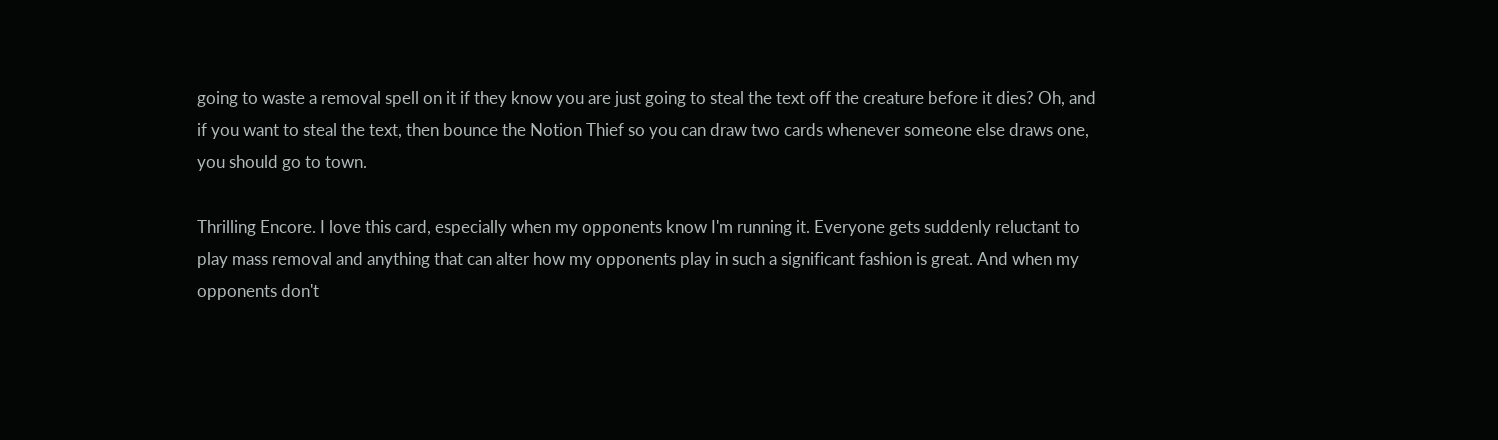going to waste a removal spell on it if they know you are just going to steal the text off the creature before it dies? Oh, and if you want to steal the text, then bounce the Notion Thief so you can draw two cards whenever someone else draws one, you should go to town.

Thrilling Encore. I love this card, especially when my opponents know I'm running it. Everyone gets suddenly reluctant to play mass removal and anything that can alter how my opponents play in such a significant fashion is great. And when my opponents don't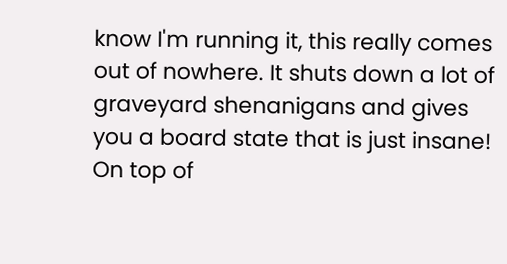know I'm running it, this really comes out of nowhere. It shuts down a lot of graveyard shenanigans and gives you a board state that is just insane! On top of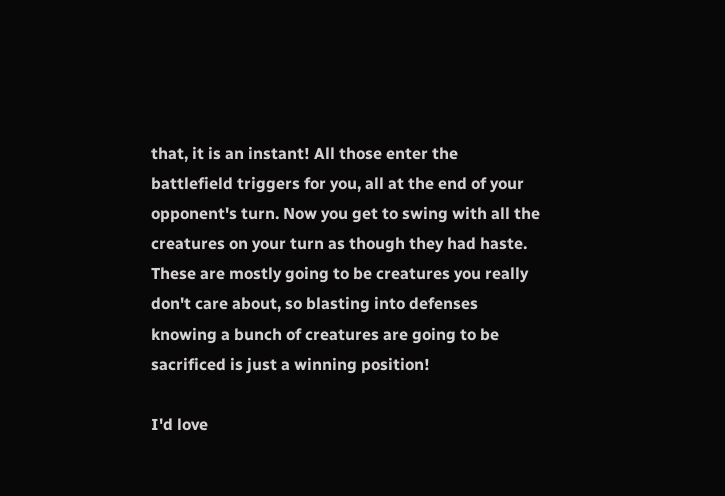that, it is an instant! All those enter the battlefield triggers for you, all at the end of your opponent's turn. Now you get to swing with all the creatures on your turn as though they had haste. These are mostly going to be creatures you really don't care about, so blasting into defenses knowing a bunch of creatures are going to be sacrificed is just a winning position!

I'd love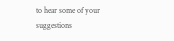to hear some of your suggestions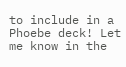to include in a Phoebe deck! Let me know in the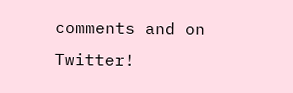comments and on Twitter!